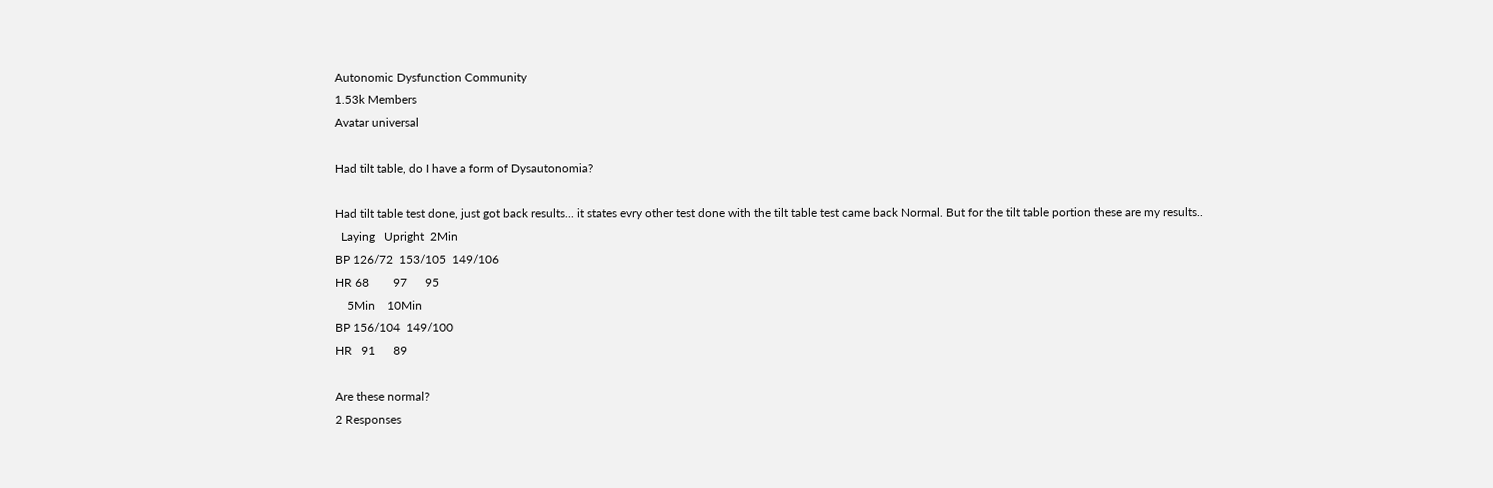Autonomic Dysfunction Community
1.53k Members
Avatar universal

Had tilt table, do I have a form of Dysautonomia?

Had tilt table test done, just got back results... it states evry other test done with the tilt table test came back Normal. But for the tilt table portion these are my results..
  Laying   Upright  2Min
BP 126/72  153/105  149/106
HR 68        97      95
    5Min    10Min
BP 156/104  149/100
HR   91      89

Are these normal?
2 Responses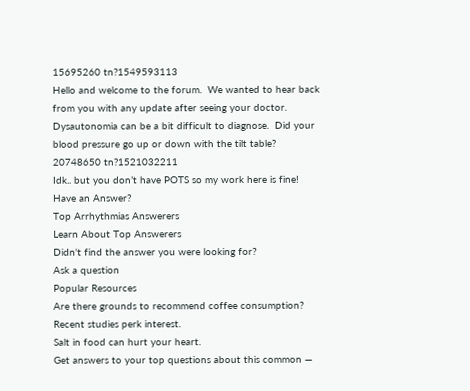15695260 tn?1549593113
Hello and welcome to the forum.  We wanted to hear back from you with any update after seeing your doctor.  Dysautonomia can be a bit difficult to diagnose.  Did your blood pressure go up or down with the tilt table?
20748650 tn?1521032211
Idk.. but you don’t have POTS so my work here is fine!
Have an Answer?
Top Arrhythmias Answerers
Learn About Top Answerers
Didn't find the answer you were looking for?
Ask a question
Popular Resources
Are there grounds to recommend coffee consumption? Recent studies perk interest.
Salt in food can hurt your heart.
Get answers to your top questions about this common —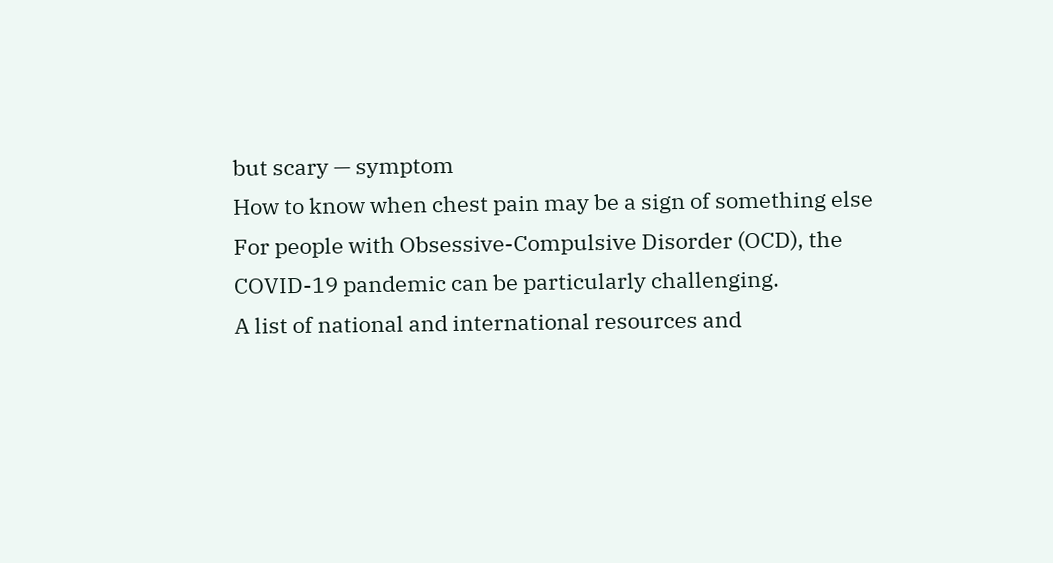but scary — symptom
How to know when chest pain may be a sign of something else
For people with Obsessive-Compulsive Disorder (OCD), the COVID-19 pandemic can be particularly challenging.
A list of national and international resources and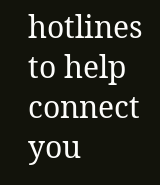hotlines to help connect you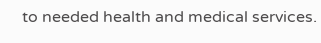to needed health and medical services.